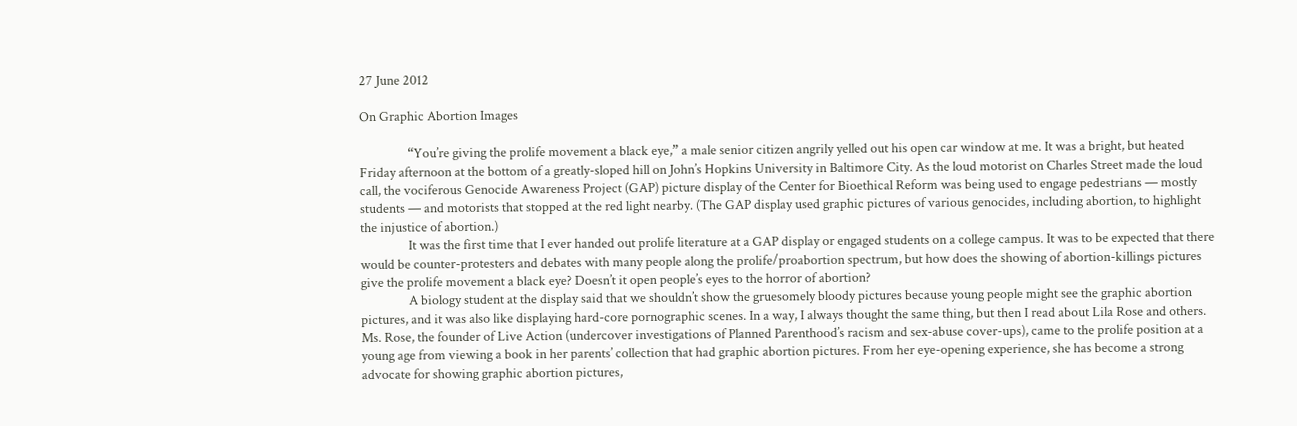27 June 2012

On Graphic Abortion Images

                “You’re giving the prolife movement a black eye,” a male senior citizen angrily yelled out his open car window at me. It was a bright, but heated Friday afternoon at the bottom of a greatly-sloped hill on John’s Hopkins University in Baltimore City. As the loud motorist on Charles Street made the loud call, the vociferous Genocide Awareness Project (GAP) picture display of the Center for Bioethical Reform was being used to engage pedestrians — mostly students — and motorists that stopped at the red light nearby. (The GAP display used graphic pictures of various genocides, including abortion, to highlight the injustice of abortion.)
                It was the first time that I ever handed out prolife literature at a GAP display or engaged students on a college campus. It was to be expected that there would be counter-protesters and debates with many people along the prolife/proabortion spectrum, but how does the showing of abortion-killings pictures give the prolife movement a black eye? Doesn’t it open people’s eyes to the horror of abortion?
                A biology student at the display said that we shouldn’t show the gruesomely bloody pictures because young people might see the graphic abortion pictures, and it was also like displaying hard-core pornographic scenes. In a way, I always thought the same thing, but then I read about Lila Rose and others. Ms. Rose, the founder of Live Action (undercover investigations of Planned Parenthood’s racism and sex-abuse cover-ups), came to the prolife position at a young age from viewing a book in her parents’ collection that had graphic abortion pictures. From her eye-opening experience, she has become a strong advocate for showing graphic abortion pictures,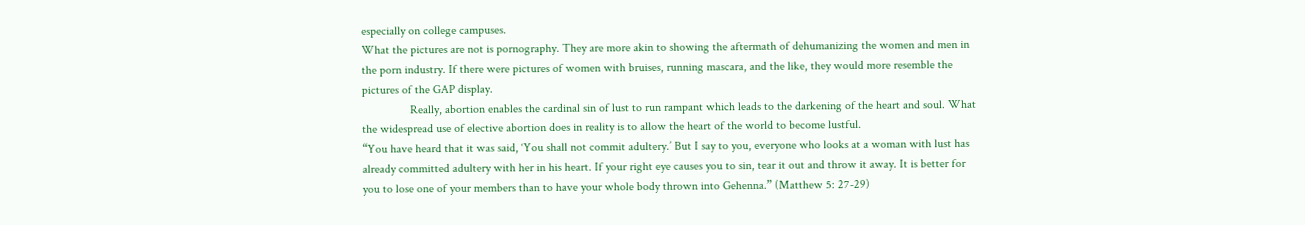especially on college campuses.
What the pictures are not is pornography. They are more akin to showing the aftermath of dehumanizing the women and men in the porn industry. If there were pictures of women with bruises, running mascara, and the like, they would more resemble the pictures of the GAP display.
                Really, abortion enables the cardinal sin of lust to run rampant which leads to the darkening of the heart and soul. What the widespread use of elective abortion does in reality is to allow the heart of the world to become lustful.
“You have heard that it was said, ‘You shall not commit adultery.’ But I say to you, everyone who looks at a woman with lust has already committed adultery with her in his heart. If your right eye causes you to sin, tear it out and throw it away. It is better for you to lose one of your members than to have your whole body thrown into Gehenna.” (Matthew 5: 27-29)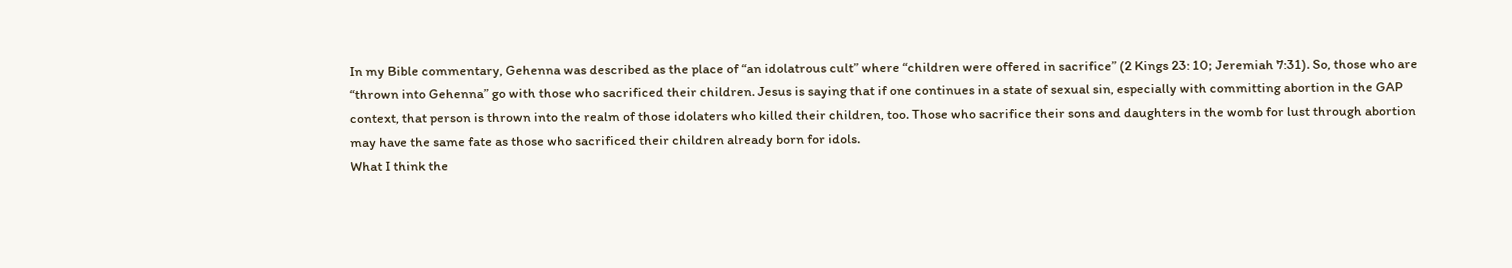In my Bible commentary, Gehenna was described as the place of “an idolatrous cult” where “children were offered in sacrifice” (2 Kings 23: 10; Jeremiah 7:31). So, those who are “thrown into Gehenna” go with those who sacrificed their children. Jesus is saying that if one continues in a state of sexual sin, especially with committing abortion in the GAP context, that person is thrown into the realm of those idolaters who killed their children, too. Those who sacrifice their sons and daughters in the womb for lust through abortion may have the same fate as those who sacrificed their children already born for idols.
What I think the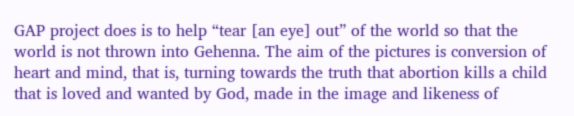GAP project does is to help “tear [an eye] out” of the world so that the world is not thrown into Gehenna. The aim of the pictures is conversion of heart and mind, that is, turning towards the truth that abortion kills a child that is loved and wanted by God, made in the image and likeness of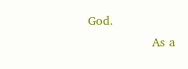God.
                As a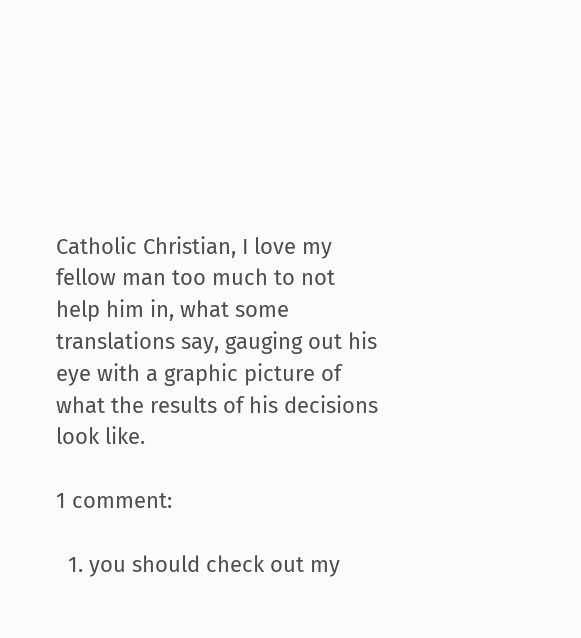Catholic Christian, I love my fellow man too much to not help him in, what some translations say, gauging out his eye with a graphic picture of what the results of his decisions look like.

1 comment:

  1. you should check out my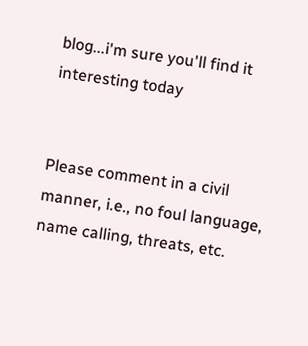blog...i'm sure you'll find it interesting today


Please comment in a civil manner, i.e., no foul language, name calling, threats, etc.